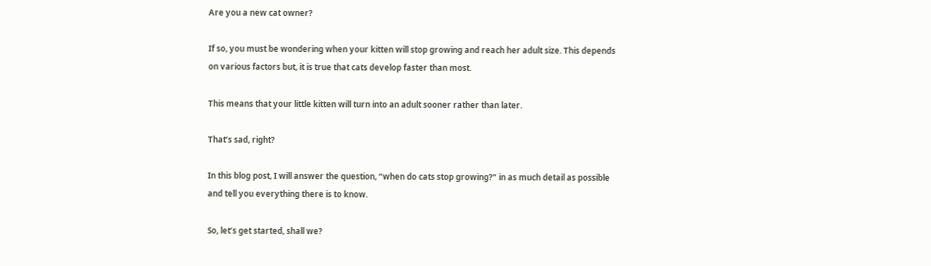Are you a new cat owner?

If so, you must be wondering when your kitten will stop growing and reach her adult size. This depends on various factors but, it is true that cats develop faster than most.

This means that your little kitten will turn into an adult sooner rather than later.

That’s sad, right?

In this blog post, I will answer the question, “when do cats stop growing?” in as much detail as possible and tell you everything there is to know.

So, let’s get started, shall we?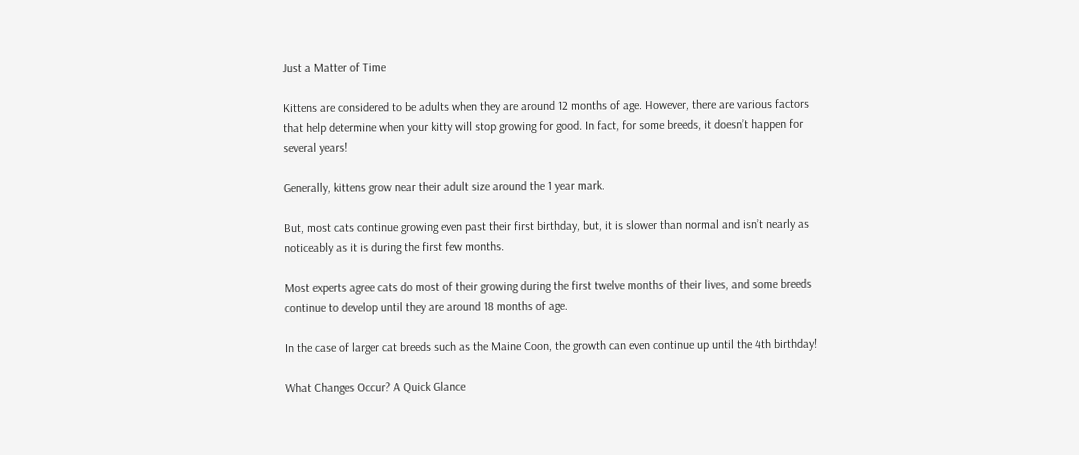Just a Matter of Time

Kittens are considered to be adults when they are around 12 months of age. However, there are various factors that help determine when your kitty will stop growing for good. In fact, for some breeds, it doesn’t happen for several years!

Generally, kittens grow near their adult size around the 1 year mark.

But, most cats continue growing even past their first birthday, but, it is slower than normal and isn’t nearly as noticeably as it is during the first few months.

Most experts agree cats do most of their growing during the first twelve months of their lives, and some breeds continue to develop until they are around 18 months of age.

In the case of larger cat breeds such as the Maine Coon, the growth can even continue up until the 4th birthday!

What Changes Occur? A Quick Glance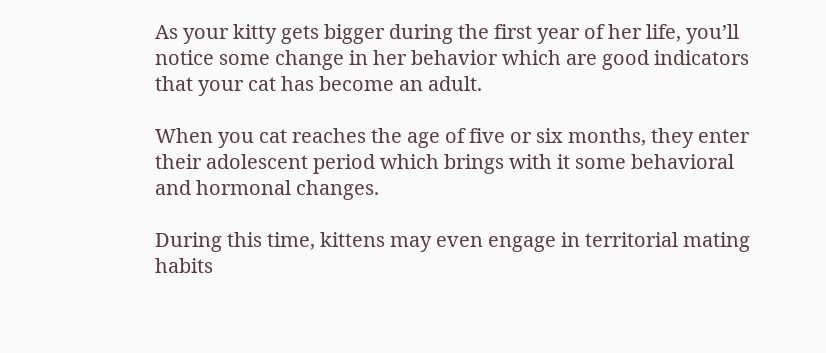As your kitty gets bigger during the first year of her life, you’ll notice some change in her behavior which are good indicators that your cat has become an adult.

When you cat reaches the age of five or six months, they enter their adolescent period which brings with it some behavioral and hormonal changes.

During this time, kittens may even engage in territorial mating habits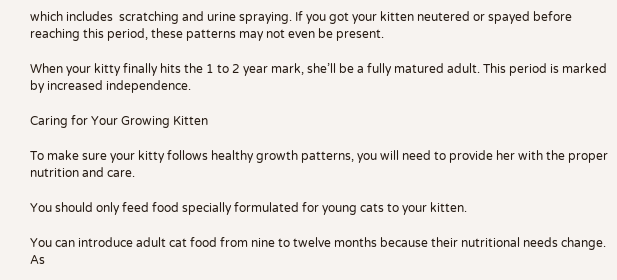which includes  scratching and urine spraying. If you got your kitten neutered or spayed before reaching this period, these patterns may not even be present.

When your kitty finally hits the 1 to 2 year mark, she’ll be a fully matured adult. This period is marked by increased independence.

Caring for Your Growing Kitten

To make sure your kitty follows healthy growth patterns, you will need to provide her with the proper nutrition and care.

You should only feed food specially formulated for young cats to your kitten.

You can introduce adult cat food from nine to twelve months because their nutritional needs change. As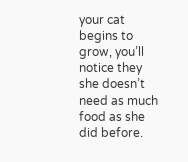your cat begins to grow, you’ll notice they she doesn’t need as much food as she did before.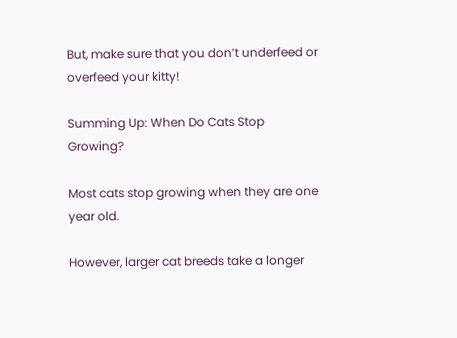But, make sure that you don’t underfeed or overfeed your kitty!

Summing Up: When Do Cats Stop Growing?

Most cats stop growing when they are one year old.

However, larger cat breeds take a longer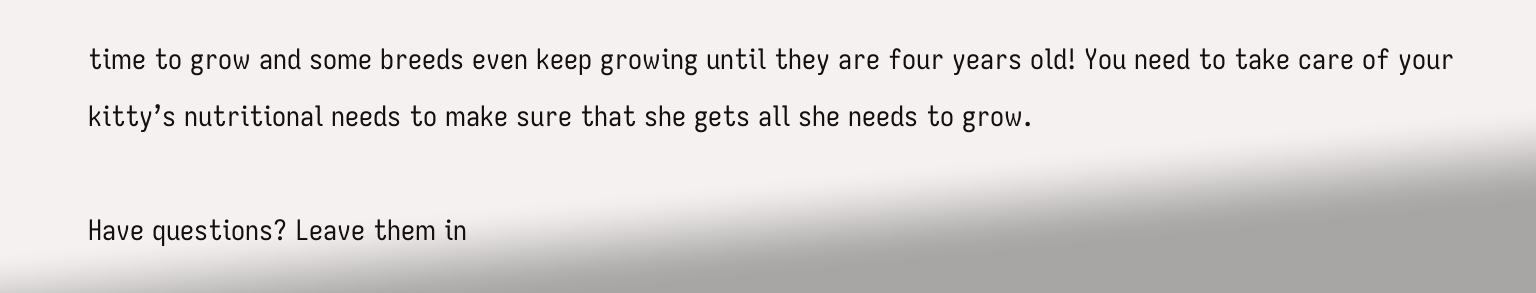time to grow and some breeds even keep growing until they are four years old! You need to take care of your kitty’s nutritional needs to make sure that she gets all she needs to grow.

Have questions? Leave them in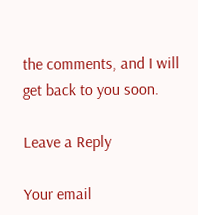the comments, and I will get back to you soon.

Leave a Reply

Your email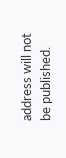address will not be published.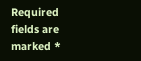Required fields are marked *